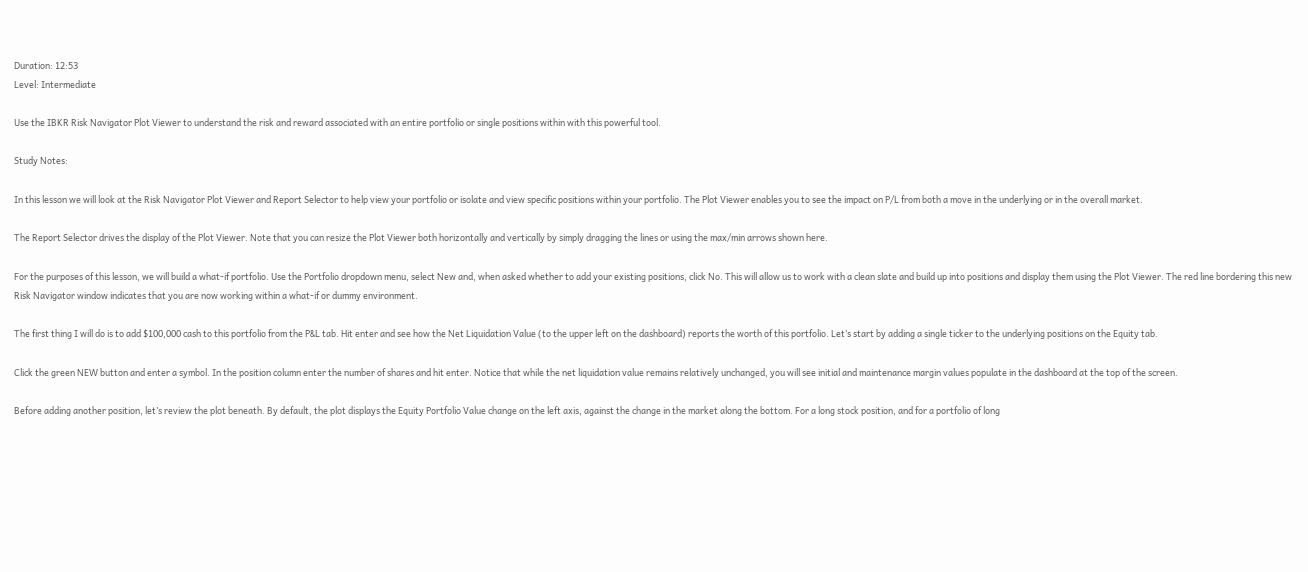Duration: 12:53
Level: Intermediate

Use the IBKR Risk Navigator Plot Viewer to understand the risk and reward associated with an entire portfolio or single positions within with this powerful tool.

Study Notes:

In this lesson we will look at the Risk Navigator Plot Viewer and Report Selector to help view your portfolio or isolate and view specific positions within your portfolio. The Plot Viewer enables you to see the impact on P/L from both a move in the underlying or in the overall market.

The Report Selector drives the display of the Plot Viewer. Note that you can resize the Plot Viewer both horizontally and vertically by simply dragging the lines or using the max/min arrows shown here.

For the purposes of this lesson, we will build a what-if portfolio. Use the Portfolio dropdown menu, select New and, when asked whether to add your existing positions, click No. This will allow us to work with a clean slate and build up into positions and display them using the Plot Viewer. The red line bordering this new Risk Navigator window indicates that you are now working within a what-if or dummy environment.

The first thing I will do is to add $100,000 cash to this portfolio from the P&L tab. Hit enter and see how the Net Liquidation Value (to the upper left on the dashboard) reports the worth of this portfolio. Let’s start by adding a single ticker to the underlying positions on the Equity tab.

Click the green NEW button and enter a symbol. In the position column enter the number of shares and hit enter. Notice that while the net liquidation value remains relatively unchanged, you will see initial and maintenance margin values populate in the dashboard at the top of the screen.

Before adding another position, let’s review the plot beneath. By default, the plot displays the Equity Portfolio Value change on the left axis, against the change in the market along the bottom. For a long stock position, and for a portfolio of long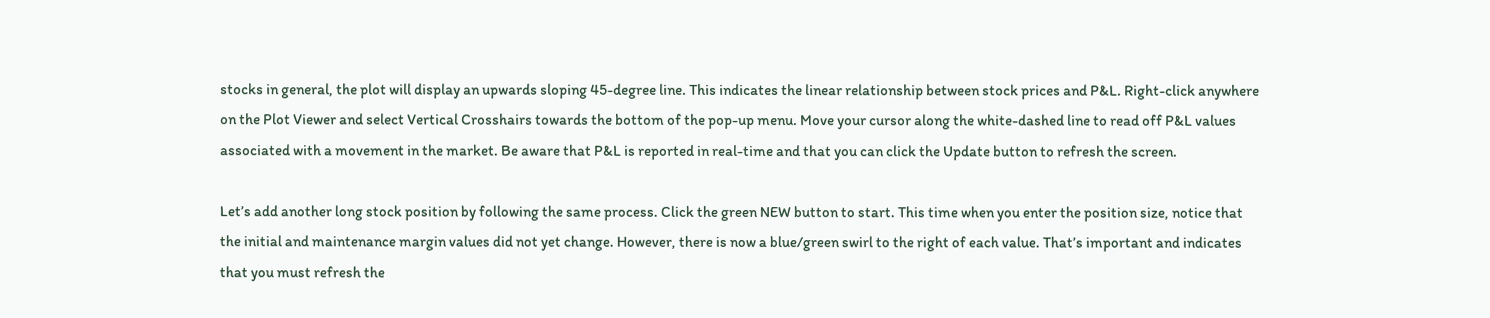stocks in general, the plot will display an upwards sloping 45-degree line. This indicates the linear relationship between stock prices and P&L. Right-click anywhere on the Plot Viewer and select Vertical Crosshairs towards the bottom of the pop-up menu. Move your cursor along the white-dashed line to read off P&L values associated with a movement in the market. Be aware that P&L is reported in real-time and that you can click the Update button to refresh the screen.

Let’s add another long stock position by following the same process. Click the green NEW button to start. This time when you enter the position size, notice that the initial and maintenance margin values did not yet change. However, there is now a blue/green swirl to the right of each value. That’s important and indicates that you must refresh the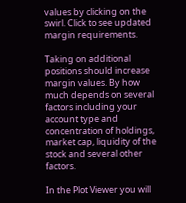values by clicking on the swirl. Click to see updated margin requirements.

Taking on additional positions should increase margin values. By how much depends on several factors including your account type and concentration of holdings, market cap, liquidity of the stock and several other factors.

In the Plot Viewer you will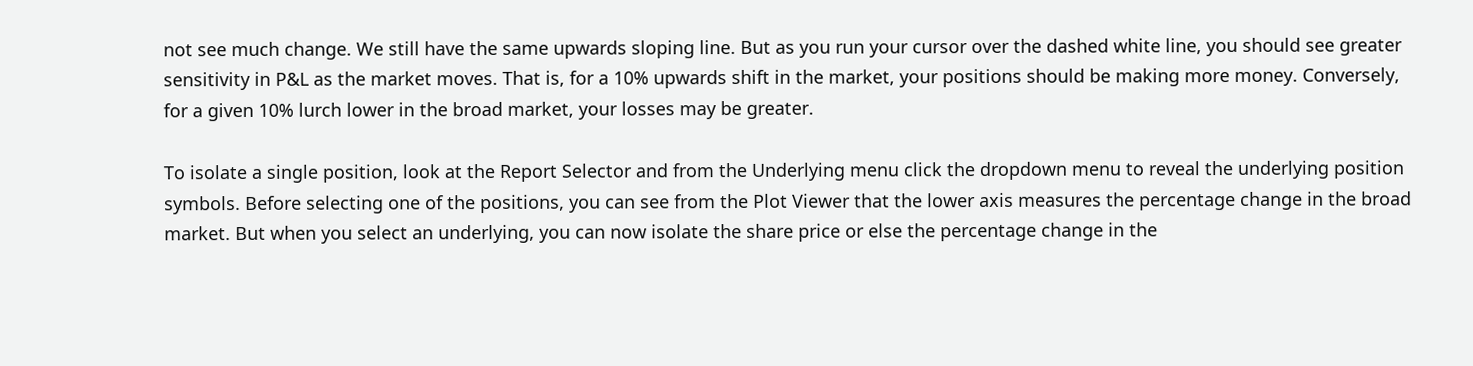not see much change. We still have the same upwards sloping line. But as you run your cursor over the dashed white line, you should see greater sensitivity in P&L as the market moves. That is, for a 10% upwards shift in the market, your positions should be making more money. Conversely, for a given 10% lurch lower in the broad market, your losses may be greater.

To isolate a single position, look at the Report Selector and from the Underlying menu click the dropdown menu to reveal the underlying position symbols. Before selecting one of the positions, you can see from the Plot Viewer that the lower axis measures the percentage change in the broad market. But when you select an underlying, you can now isolate the share price or else the percentage change in the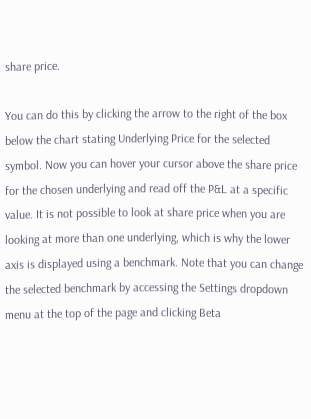share price.

You can do this by clicking the arrow to the right of the box below the chart stating Underlying Price for the selected symbol. Now you can hover your cursor above the share price for the chosen underlying and read off the P&L at a specific value. It is not possible to look at share price when you are looking at more than one underlying, which is why the lower axis is displayed using a benchmark. Note that you can change the selected benchmark by accessing the Settings dropdown menu at the top of the page and clicking Beta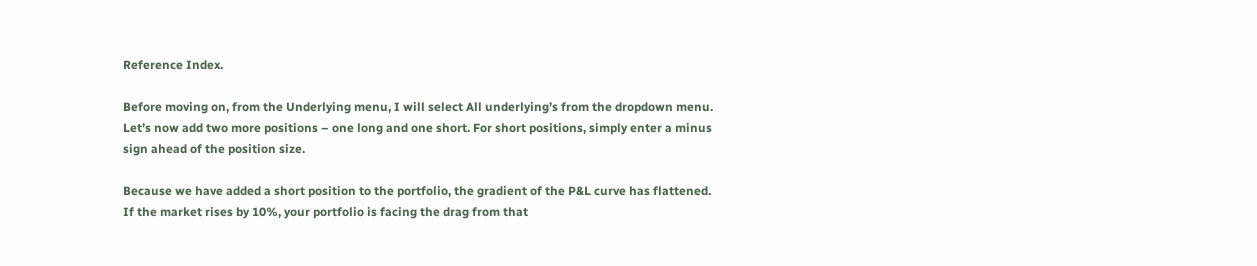Reference Index.

Before moving on, from the Underlying menu, I will select All underlying’s from the dropdown menu. Let’s now add two more positions – one long and one short. For short positions, simply enter a minus sign ahead of the position size.

Because we have added a short position to the portfolio, the gradient of the P&L curve has flattened. If the market rises by 10%, your portfolio is facing the drag from that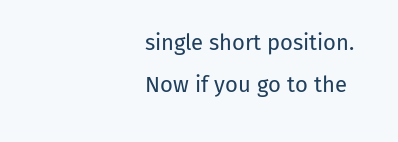single short position. Now if you go to the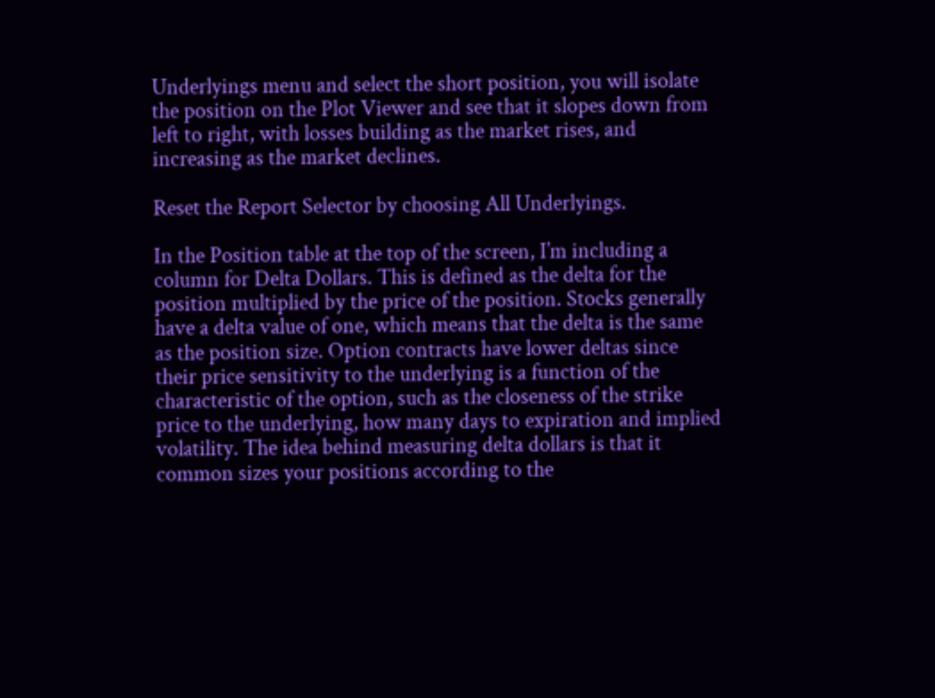Underlyings menu and select the short position, you will isolate the position on the Plot Viewer and see that it slopes down from left to right, with losses building as the market rises, and increasing as the market declines.

Reset the Report Selector by choosing All Underlyings.

In the Position table at the top of the screen, I’m including a column for Delta Dollars. This is defined as the delta for the position multiplied by the price of the position. Stocks generally have a delta value of one, which means that the delta is the same as the position size. Option contracts have lower deltas since their price sensitivity to the underlying is a function of the characteristic of the option, such as the closeness of the strike price to the underlying, how many days to expiration and implied volatility. The idea behind measuring delta dollars is that it common sizes your positions according to the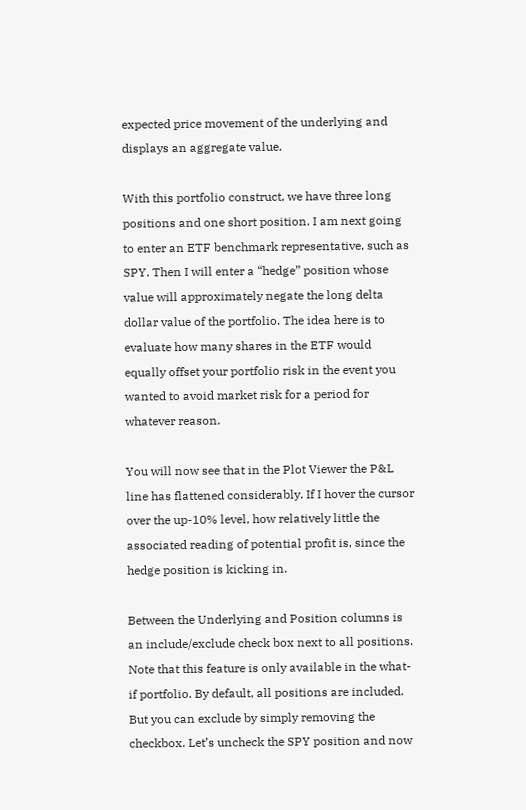expected price movement of the underlying and displays an aggregate value.

With this portfolio construct, we have three long positions and one short position. I am next going to enter an ETF benchmark representative, such as SPY. Then I will enter a “hedge” position whose value will approximately negate the long delta dollar value of the portfolio. The idea here is to evaluate how many shares in the ETF would equally offset your portfolio risk in the event you wanted to avoid market risk for a period for whatever reason.

You will now see that in the Plot Viewer the P&L line has flattened considerably. If I hover the cursor over the up-10% level, how relatively little the associated reading of potential profit is, since the hedge position is kicking in.

Between the Underlying and Position columns is an include/exclude check box next to all positions. Note that this feature is only available in the what-if portfolio. By default, all positions are included. But you can exclude by simply removing the checkbox. Let’s uncheck the SPY position and now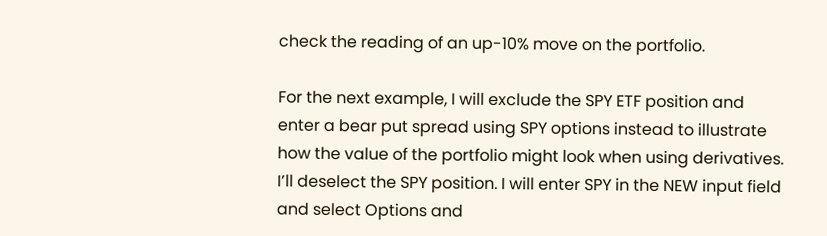check the reading of an up-10% move on the portfolio.

For the next example, I will exclude the SPY ETF position and enter a bear put spread using SPY options instead to illustrate how the value of the portfolio might look when using derivatives. I’ll deselect the SPY position. I will enter SPY in the NEW input field and select Options and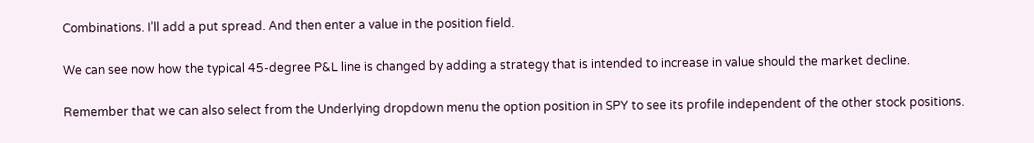Combinations. I’ll add a put spread. And then enter a value in the position field.

We can see now how the typical 45-degree P&L line is changed by adding a strategy that is intended to increase in value should the market decline.

Remember that we can also select from the Underlying dropdown menu the option position in SPY to see its profile independent of the other stock positions.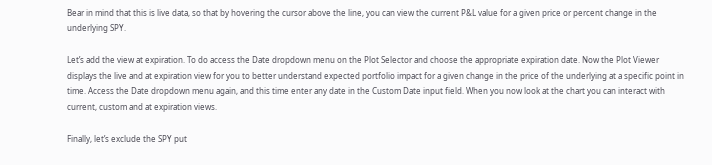Bear in mind that this is live data, so that by hovering the cursor above the line, you can view the current P&L value for a given price or percent change in the underlying SPY.

Let’s add the view at expiration. To do access the Date dropdown menu on the Plot Selector and choose the appropriate expiration date. Now the Plot Viewer displays the live and at expiration view for you to better understand expected portfolio impact for a given change in the price of the underlying at a specific point in time. Access the Date dropdown menu again, and this time enter any date in the Custom Date input field. When you now look at the chart you can interact with current, custom and at expiration views.

Finally, let’s exclude the SPY put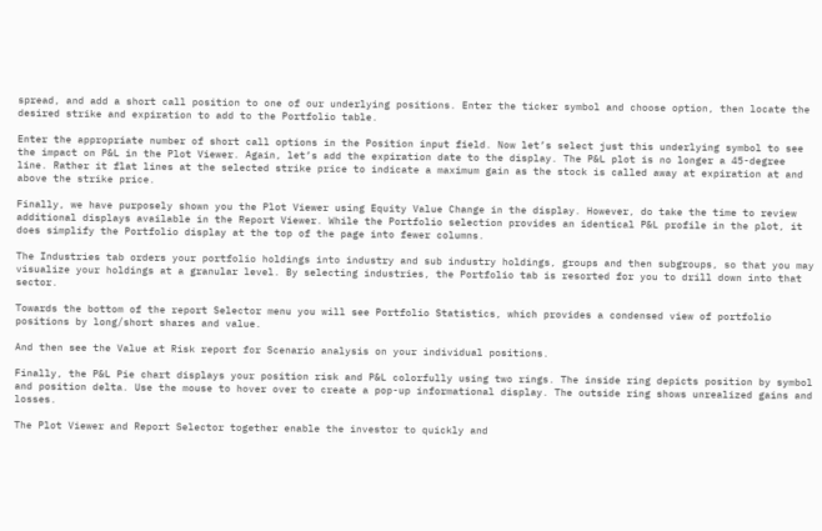spread, and add a short call position to one of our underlying positions. Enter the ticker symbol and choose option, then locate the desired strike and expiration to add to the Portfolio table.

Enter the appropriate number of short call options in the Position input field. Now let’s select just this underlying symbol to see the impact on P&L in the Plot Viewer. Again, let’s add the expiration date to the display. The P&L plot is no longer a 45-degree line. Rather it flat lines at the selected strike price to indicate a maximum gain as the stock is called away at expiration at and above the strike price.

Finally, we have purposely shown you the Plot Viewer using Equity Value Change in the display. However, do take the time to review additional displays available in the Report Viewer. While the Portfolio selection provides an identical P&L profile in the plot, it does simplify the Portfolio display at the top of the page into fewer columns.

The Industries tab orders your portfolio holdings into industry and sub industry holdings, groups and then subgroups, so that you may visualize your holdings at a granular level. By selecting industries, the Portfolio tab is resorted for you to drill down into that sector.

Towards the bottom of the report Selector menu you will see Portfolio Statistics, which provides a condensed view of portfolio positions by long/short shares and value.

And then see the Value at Risk report for Scenario analysis on your individual positions.

Finally, the P&L Pie chart displays your position risk and P&L colorfully using two rings. The inside ring depicts position by symbol and position delta. Use the mouse to hover over to create a pop-up informational display. The outside ring shows unrealized gains and losses.

The Plot Viewer and Report Selector together enable the investor to quickly and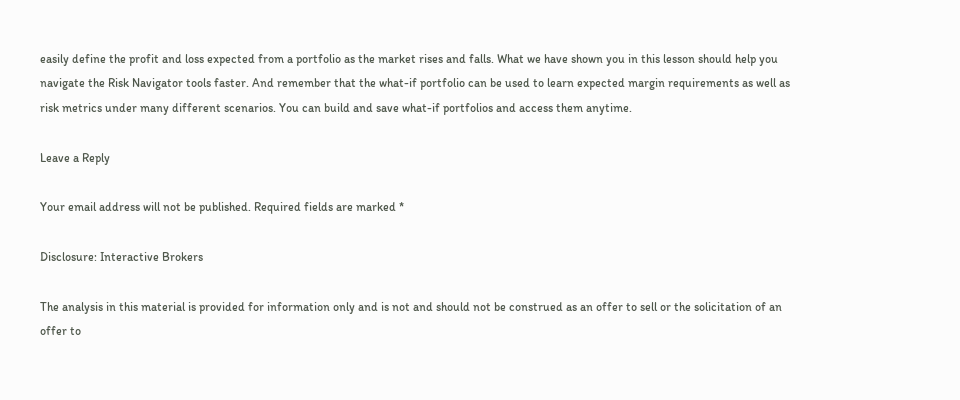easily define the profit and loss expected from a portfolio as the market rises and falls. What we have shown you in this lesson should help you navigate the Risk Navigator tools faster. And remember that the what-if portfolio can be used to learn expected margin requirements as well as risk metrics under many different scenarios. You can build and save what-if portfolios and access them anytime.

Leave a Reply

Your email address will not be published. Required fields are marked *

Disclosure: Interactive Brokers

The analysis in this material is provided for information only and is not and should not be construed as an offer to sell or the solicitation of an offer to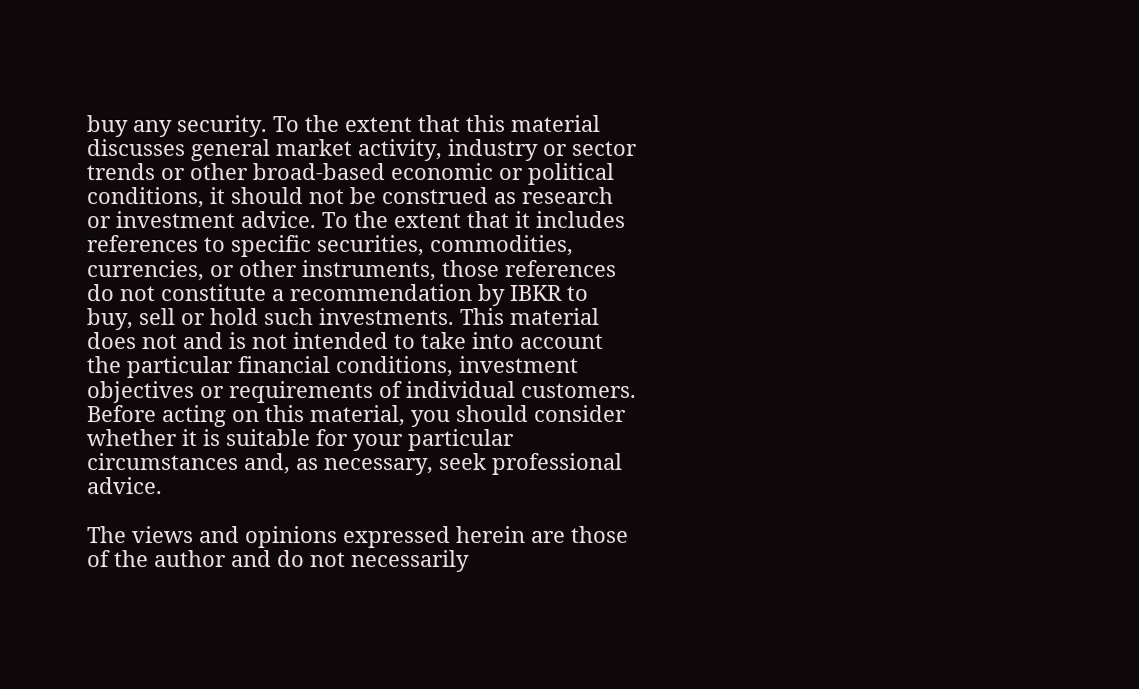buy any security. To the extent that this material discusses general market activity, industry or sector trends or other broad-based economic or political conditions, it should not be construed as research or investment advice. To the extent that it includes references to specific securities, commodities, currencies, or other instruments, those references do not constitute a recommendation by IBKR to buy, sell or hold such investments. This material does not and is not intended to take into account the particular financial conditions, investment objectives or requirements of individual customers. Before acting on this material, you should consider whether it is suitable for your particular circumstances and, as necessary, seek professional advice.

The views and opinions expressed herein are those of the author and do not necessarily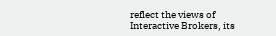reflect the views of Interactive Brokers, its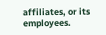affiliates, or its employees.